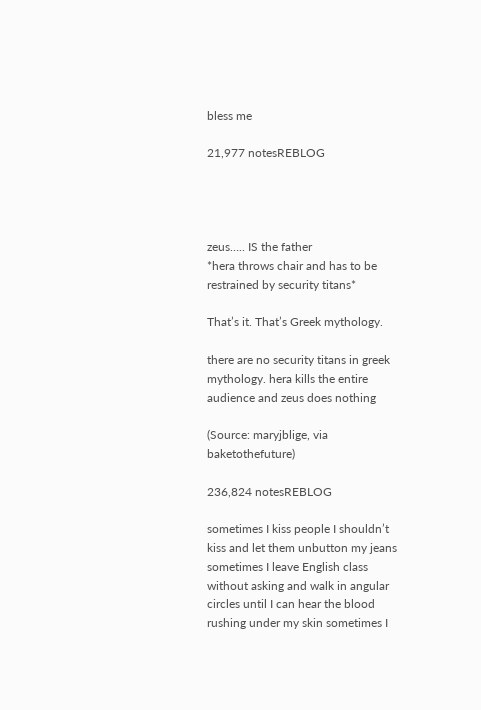bless me

21,977 notesREBLOG




zeus….. IS the father
*hera throws chair and has to be restrained by security titans*

That’s it. That’s Greek mythology.

there are no security titans in greek mythology. hera kills the entire audience and zeus does nothing

(Source: maryjblige, via baketothefuture)

236,824 notesREBLOG

sometimes I kiss people I shouldn’t kiss and let them unbutton my jeans sometimes I leave English class without asking and walk in angular circles until I can hear the blood rushing under my skin sometimes I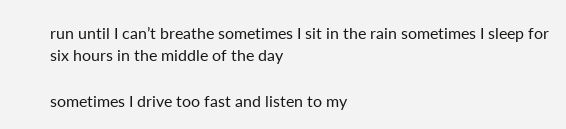run until I can’t breathe sometimes I sit in the rain sometimes I sleep for six hours in the middle of the day

sometimes I drive too fast and listen to my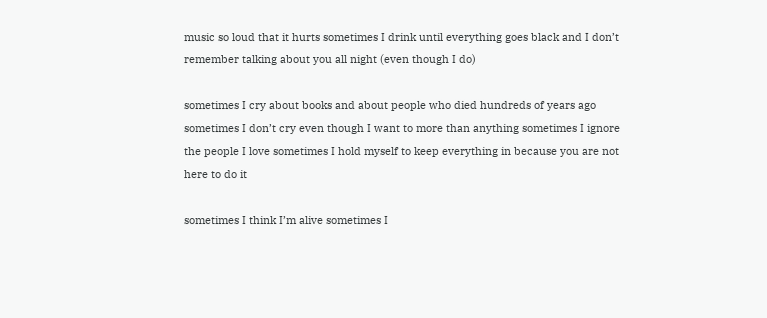music so loud that it hurts sometimes I drink until everything goes black and I don’t remember talking about you all night (even though I do)

sometimes I cry about books and about people who died hundreds of years ago sometimes I don’t cry even though I want to more than anything sometimes I ignore the people I love sometimes I hold myself to keep everything in because you are not here to do it

sometimes I think I’m alive sometimes I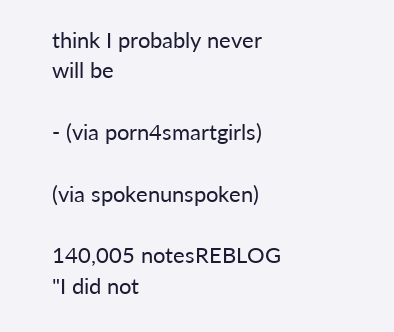think I probably never will be

- (via porn4smartgirls)

(via spokenunspoken)

140,005 notesREBLOG
"I did not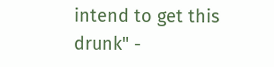intend to get this drunk" -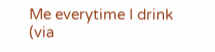Me everytime I drink (via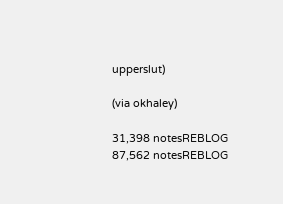upperslut)

(via okhaley)

31,398 notesREBLOG
87,562 notesREBLOG